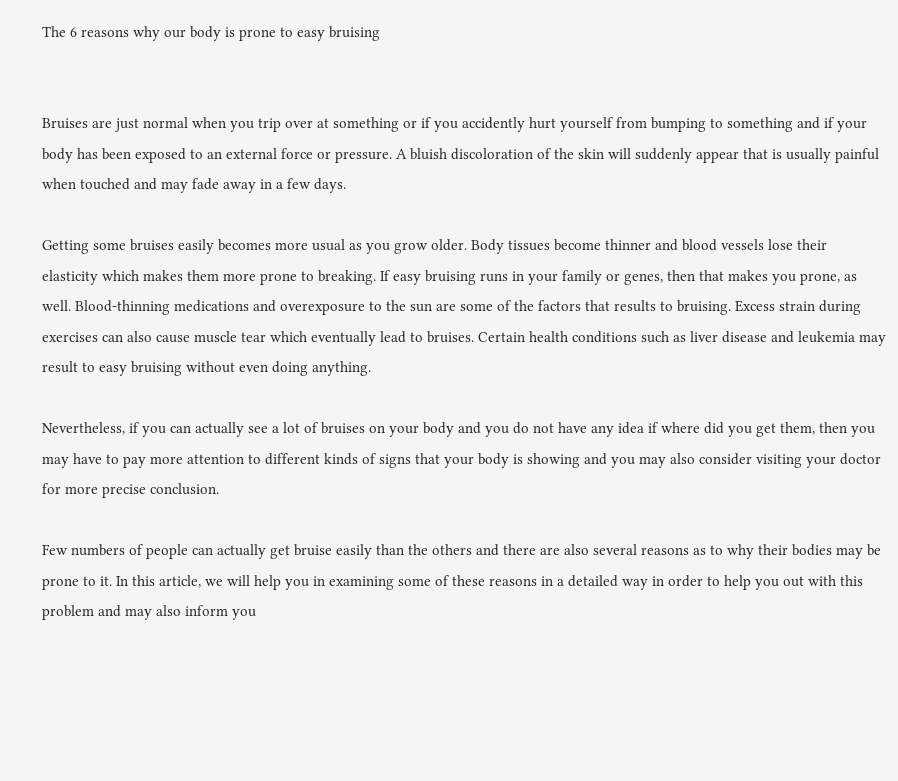The 6 reasons why our body is prone to easy bruising


Bruises are just normal when you trip over at something or if you accidently hurt yourself from bumping to something and if your body has been exposed to an external force or pressure. A bluish discoloration of the skin will suddenly appear that is usually painful when touched and may fade away in a few days.

Getting some bruises easily becomes more usual as you grow older. Body tissues become thinner and blood vessels lose their elasticity which makes them more prone to breaking. If easy bruising runs in your family or genes, then that makes you prone, as well. Blood-thinning medications and overexposure to the sun are some of the factors that results to bruising. Excess strain during exercises can also cause muscle tear which eventually lead to bruises. Certain health conditions such as liver disease and leukemia may result to easy bruising without even doing anything.

Nevertheless, if you can actually see a lot of bruises on your body and you do not have any idea if where did you get them, then you may have to pay more attention to different kinds of signs that your body is showing and you may also consider visiting your doctor for more precise conclusion.

Few numbers of people can actually get bruise easily than the others and there are also several reasons as to why their bodies may be prone to it. In this article, we will help you in examining some of these reasons in a detailed way in order to help you out with this problem and may also inform you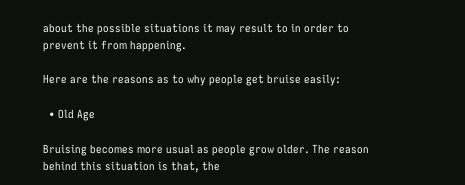about the possible situations it may result to in order to prevent it from happening.

Here are the reasons as to why people get bruise easily:

  • Old Age

Bruising becomes more usual as people grow older. The reason behind this situation is that, the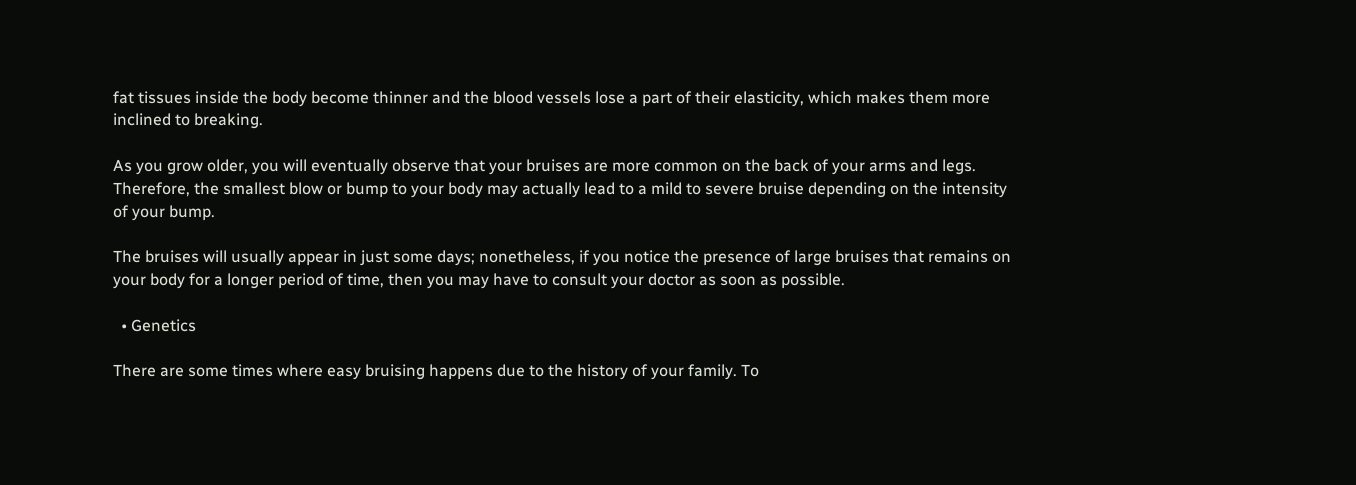fat tissues inside the body become thinner and the blood vessels lose a part of their elasticity, which makes them more inclined to breaking.

As you grow older, you will eventually observe that your bruises are more common on the back of your arms and legs. Therefore, the smallest blow or bump to your body may actually lead to a mild to severe bruise depending on the intensity of your bump.

The bruises will usually appear in just some days; nonetheless, if you notice the presence of large bruises that remains on your body for a longer period of time, then you may have to consult your doctor as soon as possible.

  • Genetics

There are some times where easy bruising happens due to the history of your family. To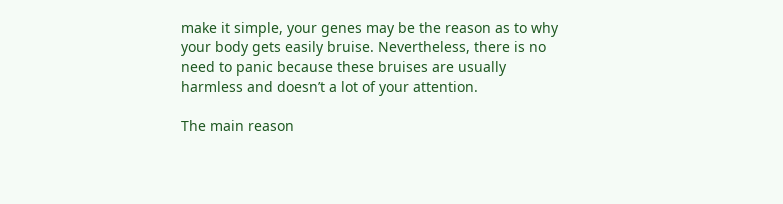make it simple, your genes may be the reason as to why your body gets easily bruise. Nevertheless, there is no need to panic because these bruises are usually harmless and doesn’t a lot of your attention.

The main reason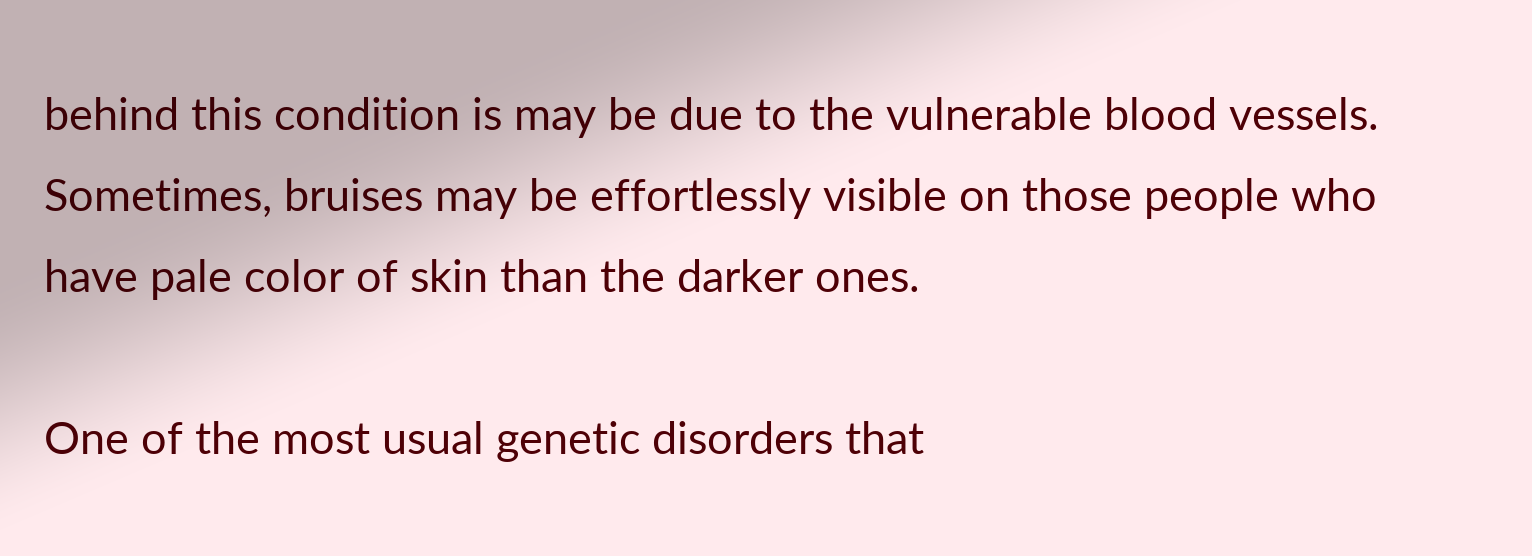behind this condition is may be due to the vulnerable blood vessels. Sometimes, bruises may be effortlessly visible on those people who have pale color of skin than the darker ones.

One of the most usual genetic disorders that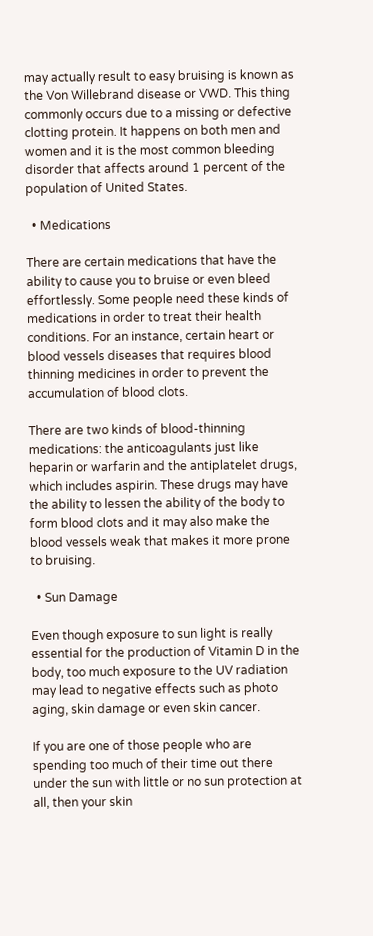may actually result to easy bruising is known as the Von Willebrand disease or VWD. This thing commonly occurs due to a missing or defective clotting protein. It happens on both men and women and it is the most common bleeding disorder that affects around 1 percent of the population of United States.

  • Medications

There are certain medications that have the ability to cause you to bruise or even bleed effortlessly. Some people need these kinds of medications in order to treat their health conditions. For an instance, certain heart or blood vessels diseases that requires blood thinning medicines in order to prevent the accumulation of blood clots.

There are two kinds of blood-thinning medications: the anticoagulants just like heparin or warfarin and the antiplatelet drugs, which includes aspirin. These drugs may have the ability to lessen the ability of the body to form blood clots and it may also make the blood vessels weak that makes it more prone to bruising.

  • Sun Damage

Even though exposure to sun light is really essential for the production of Vitamin D in the body, too much exposure to the UV radiation may lead to negative effects such as photo aging, skin damage or even skin cancer.

If you are one of those people who are spending too much of their time out there under the sun with little or no sun protection at all, then your skin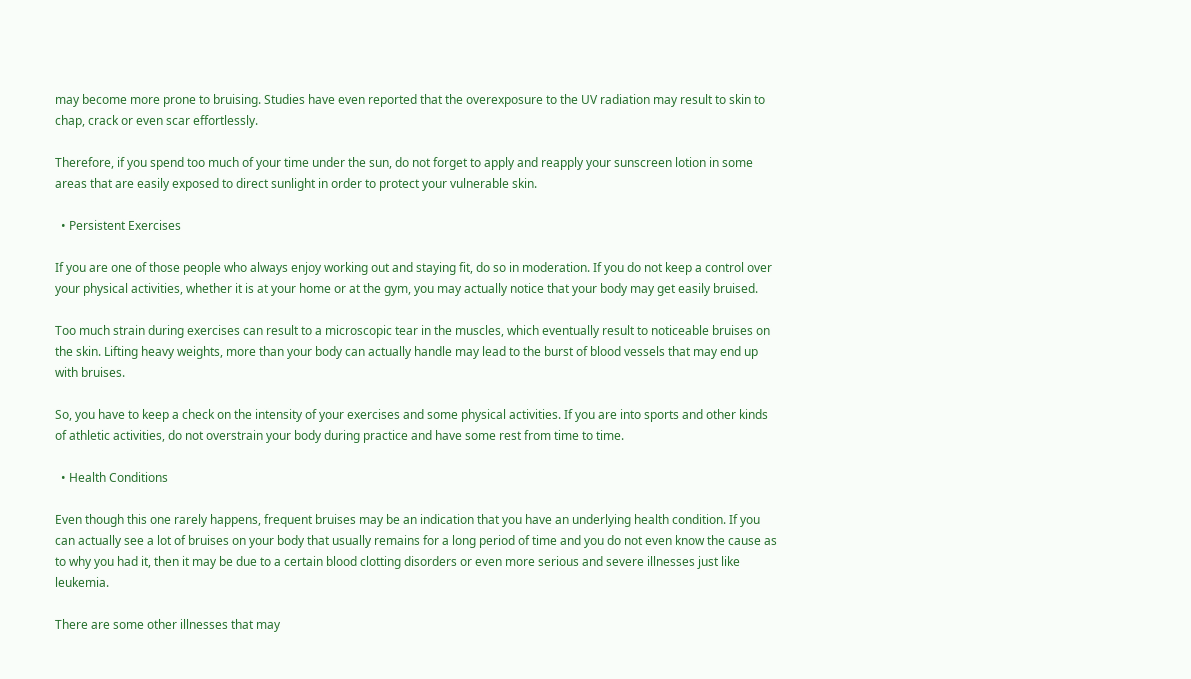may become more prone to bruising. Studies have even reported that the overexposure to the UV radiation may result to skin to chap, crack or even scar effortlessly.

Therefore, if you spend too much of your time under the sun, do not forget to apply and reapply your sunscreen lotion in some areas that are easily exposed to direct sunlight in order to protect your vulnerable skin.

  • Persistent Exercises

If you are one of those people who always enjoy working out and staying fit, do so in moderation. If you do not keep a control over your physical activities, whether it is at your home or at the gym, you may actually notice that your body may get easily bruised.

Too much strain during exercises can result to a microscopic tear in the muscles, which eventually result to noticeable bruises on the skin. Lifting heavy weights, more than your body can actually handle may lead to the burst of blood vessels that may end up with bruises.

So, you have to keep a check on the intensity of your exercises and some physical activities. If you are into sports and other kinds of athletic activities, do not overstrain your body during practice and have some rest from time to time.

  • Health Conditions

Even though this one rarely happens, frequent bruises may be an indication that you have an underlying health condition. If you can actually see a lot of bruises on your body that usually remains for a long period of time and you do not even know the cause as to why you had it, then it may be due to a certain blood clotting disorders or even more serious and severe illnesses just like leukemia.

There are some other illnesses that may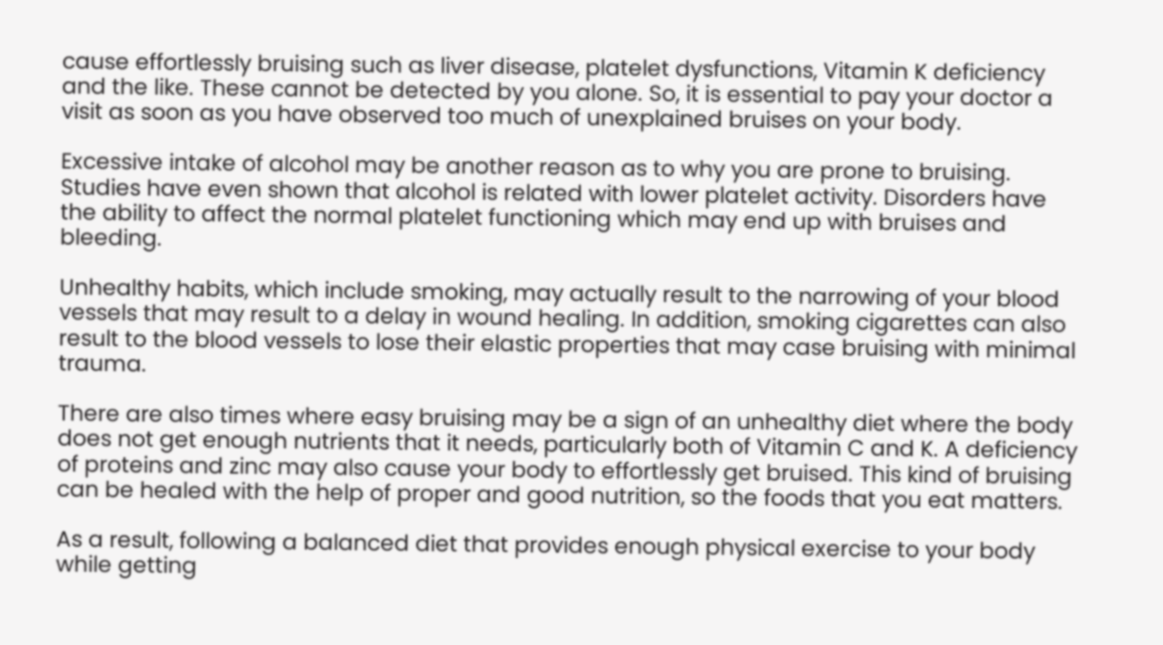cause effortlessly bruising such as liver disease, platelet dysfunctions, Vitamin K deficiency and the like. These cannot be detected by you alone. So, it is essential to pay your doctor a visit as soon as you have observed too much of unexplained bruises on your body.

Excessive intake of alcohol may be another reason as to why you are prone to bruising. Studies have even shown that alcohol is related with lower platelet activity. Disorders have the ability to affect the normal platelet functioning which may end up with bruises and bleeding.

Unhealthy habits, which include smoking, may actually result to the narrowing of your blood vessels that may result to a delay in wound healing. In addition, smoking cigarettes can also result to the blood vessels to lose their elastic properties that may case bruising with minimal trauma.

There are also times where easy bruising may be a sign of an unhealthy diet where the body does not get enough nutrients that it needs, particularly both of Vitamin C and K. A deficiency of proteins and zinc may also cause your body to effortlessly get bruised. This kind of bruising can be healed with the help of proper and good nutrition, so the foods that you eat matters.

As a result, following a balanced diet that provides enough physical exercise to your body while getting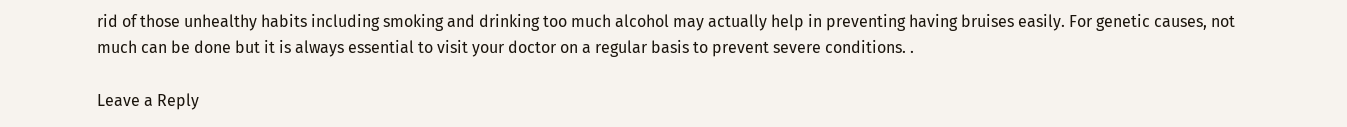rid of those unhealthy habits including smoking and drinking too much alcohol may actually help in preventing having bruises easily. For genetic causes, not much can be done but it is always essential to visit your doctor on a regular basis to prevent severe conditions. .

Leave a Reply